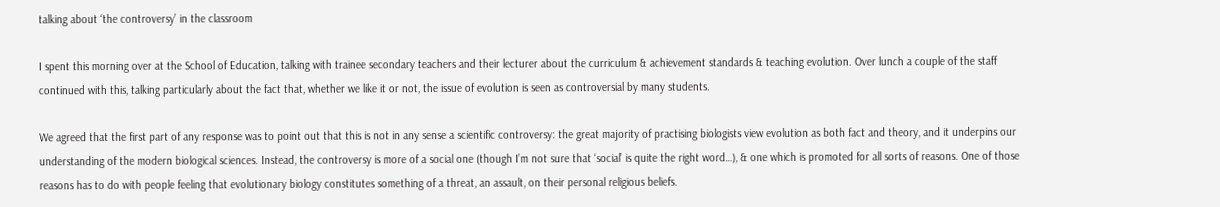talking about ‘the controversy’ in the classroom

I spent this morning over at the School of Education, talking with trainee secondary teachers and their lecturer about the curriculum & achievement standards & teaching evolution. Over lunch a couple of the staff continued with this, talking particularly about the fact that, whether we like it or not, the issue of evolution is seen as controversial by many students.

We agreed that the first part of any response was to point out that this is not in any sense a scientific controversy: the great majority of practising biologists view evolution as both fact and theory, and it underpins our understanding of the modern biological sciences. Instead, the controversy is more of a social one (though I’m not sure that ‘social’ is quite the right word…), & one which is promoted for all sorts of reasons. One of those reasons has to do with people feeling that evolutionary biology constitutes something of a threat, an assault, on their personal religious beliefs.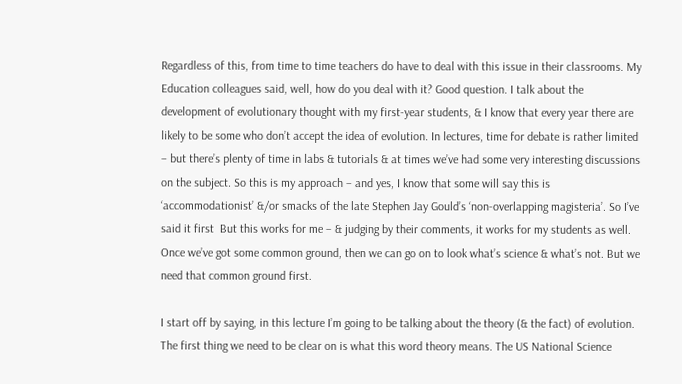Regardless of this, from time to time teachers do have to deal with this issue in their classrooms. My Education colleagues said, well, how do you deal with it? Good question. I talk about the development of evolutionary thought with my first-year students, & I know that every year there are likely to be some who don’t accept the idea of evolution. In lectures, time for debate is rather limited – but there’s plenty of time in labs & tutorials & at times we’ve had some very interesting discussions on the subject. So this is my approach – and yes, I know that some will say this is ‘accommodationist’ &/or smacks of the late Stephen Jay Gould’s ‘non-overlapping magisteria’. So I’ve said it first  But this works for me – & judging by their comments, it works for my students as well. Once we’ve got some common ground, then we can go on to look what’s science & what’s not. But we need that common ground first.

I start off by saying, in this lecture I’m going to be talking about the theory (& the fact) of evolution. The first thing we need to be clear on is what this word theory means. The US National Science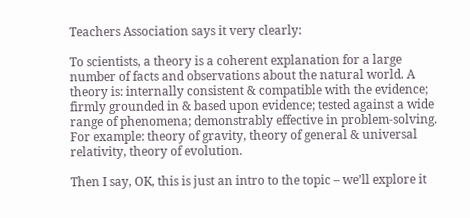Teachers Association says it very clearly:

To scientists, a theory is a coherent explanation for a large number of facts and observations about the natural world. A theory is: internally consistent & compatible with the evidence; firmly grounded in & based upon evidence; tested against a wide range of phenomena; demonstrably effective in problem-solving. For example: theory of gravity, theory of general & universal relativity, theory of evolution.

Then I say, OK, this is just an intro to the topic – we’ll explore it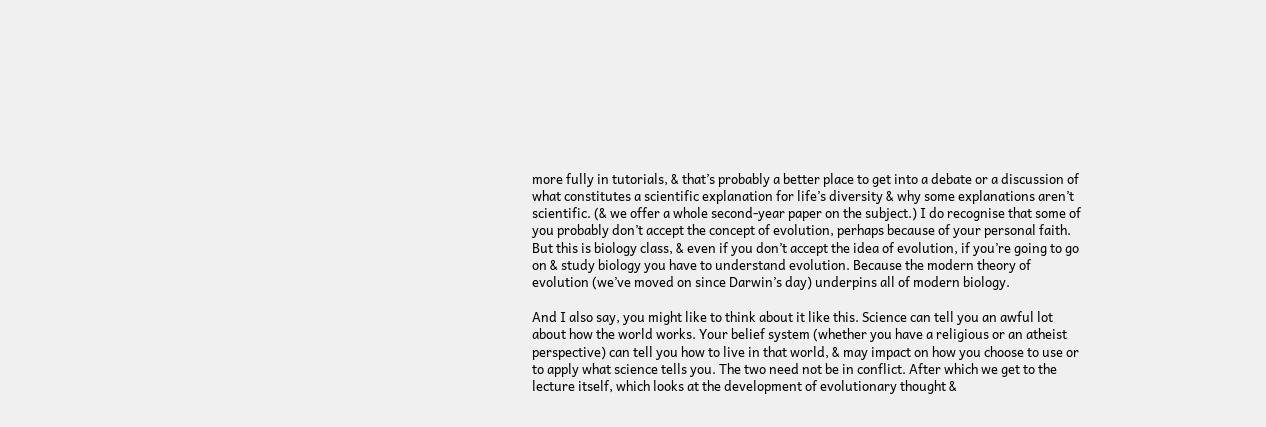more fully in tutorials, & that’s probably a better place to get into a debate or a discussion of what constitutes a scientific explanation for life’s diversity & why some explanations aren’t scientific. (& we offer a whole second-year paper on the subject.) I do recognise that some of you probably don’t accept the concept of evolution, perhaps because of your personal faith. But this is biology class, & even if you don’t accept the idea of evolution, if you’re going to go on & study biology you have to understand evolution. Because the modern theory of evolution (we’ve moved on since Darwin’s day) underpins all of modern biology.

And I also say, you might like to think about it like this. Science can tell you an awful lot about how the world works. Your belief system (whether you have a religious or an atheist perspective) can tell you how to live in that world, & may impact on how you choose to use or to apply what science tells you. The two need not be in conflict. After which we get to the lecture itself, which looks at the development of evolutionary thought &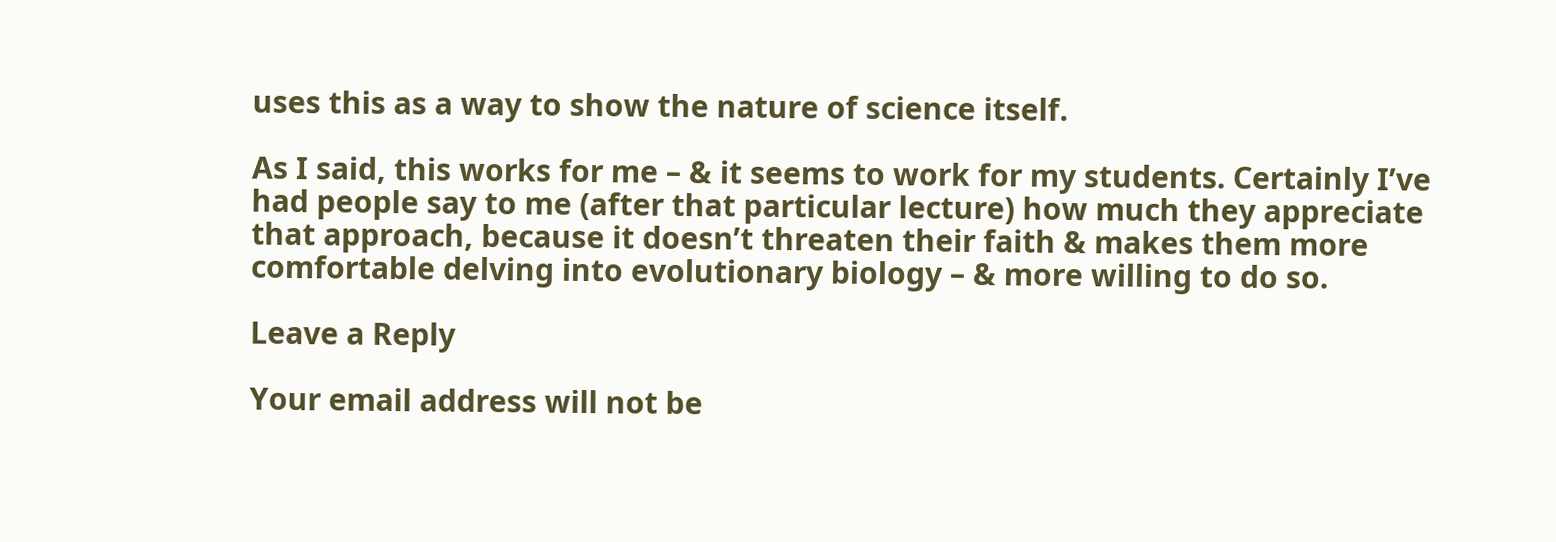uses this as a way to show the nature of science itself.

As I said, this works for me – & it seems to work for my students. Certainly I’ve had people say to me (after that particular lecture) how much they appreciate that approach, because it doesn’t threaten their faith & makes them more comfortable delving into evolutionary biology – & more willing to do so.

Leave a Reply

Your email address will not be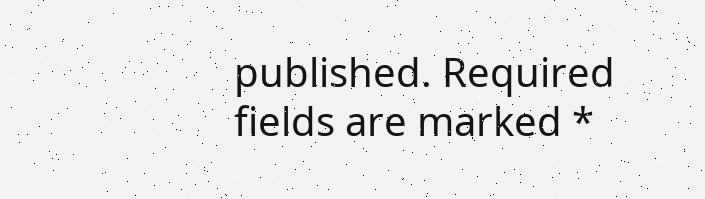published. Required fields are marked *